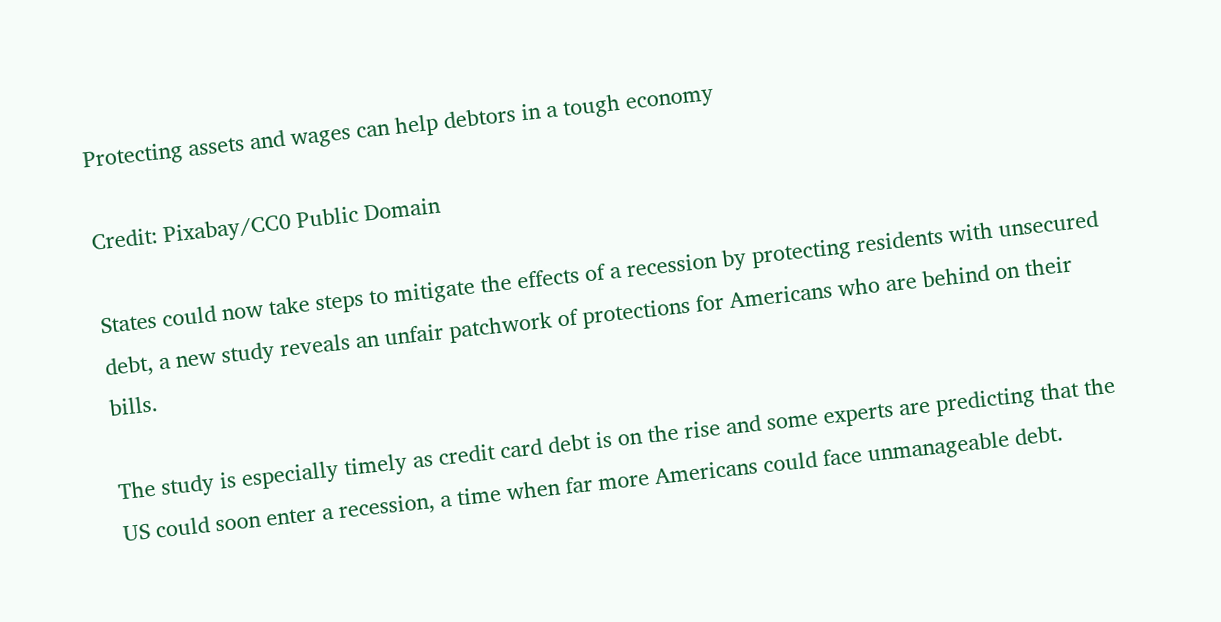Protecting assets and wages can help debtors in a tough economy

Credit: Pixabay/CC0 Public Domain

States could now take steps to mitigate the effects of a recession by protecting residents with unsecured debt, a new study reveals an unfair patchwork of protections for Americans who are behind on their bills.

The study is especially timely as credit card debt is on the rise and some experts are predicting that the US could soon enter a recession, a time when far more Americans could face unmanageable debt.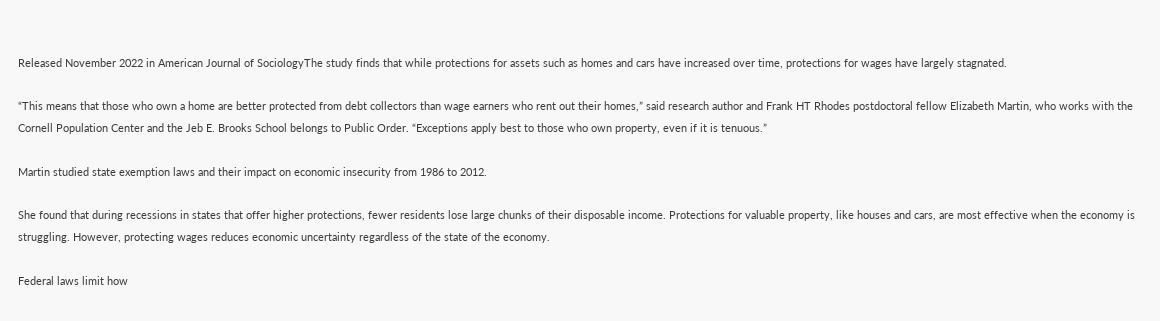Released November 2022 in American Journal of SociologyThe study finds that while protections for assets such as homes and cars have increased over time, protections for wages have largely stagnated.

“This means that those who own a home are better protected from debt collectors than wage earners who rent out their homes,” said research author and Frank HT Rhodes postdoctoral fellow Elizabeth Martin, who works with the Cornell Population Center and the Jeb E. Brooks School belongs to Public Order. “Exceptions apply best to those who own property, even if it is tenuous.”

Martin studied state exemption laws and their impact on economic insecurity from 1986 to 2012.

She found that during recessions in states that offer higher protections, fewer residents lose large chunks of their disposable income. Protections for valuable property, like houses and cars, are most effective when the economy is struggling. However, protecting wages reduces economic uncertainty regardless of the state of the economy.

Federal laws limit how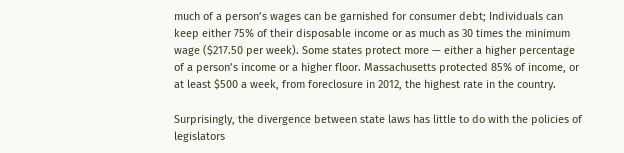much of a person’s wages can be garnished for consumer debt; Individuals can keep either 75% of their disposable income or as much as 30 times the minimum wage ($217.50 per week). Some states protect more — either a higher percentage of a person’s income or a higher floor. Massachusetts protected 85% of income, or at least $500 a week, from foreclosure in 2012, the highest rate in the country.

Surprisingly, the divergence between state laws has little to do with the policies of legislators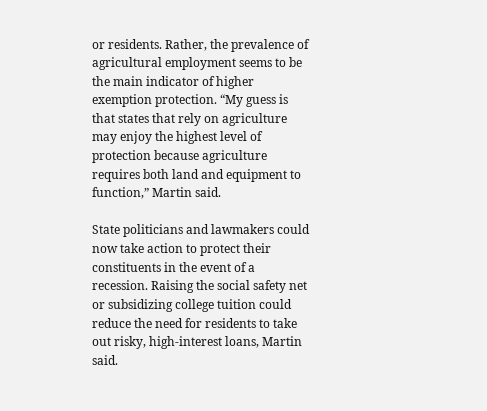or residents. Rather, the prevalence of agricultural employment seems to be the main indicator of higher exemption protection. “My guess is that states that rely on agriculture may enjoy the highest level of protection because agriculture requires both land and equipment to function,” Martin said.

State politicians and lawmakers could now take action to protect their constituents in the event of a recession. Raising the social safety net or subsidizing college tuition could reduce the need for residents to take out risky, high-interest loans, Martin said.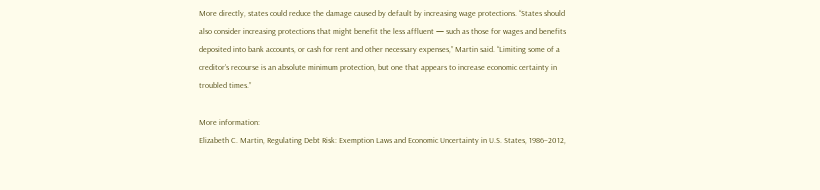More directly, states could reduce the damage caused by default by increasing wage protections. “States should also consider increasing protections that might benefit the less affluent — such as those for wages and benefits deposited into bank accounts, or cash for rent and other necessary expenses,” Martin said. “Limiting some of a creditor’s recourse is an absolute minimum protection, but one that appears to increase economic certainty in troubled times.”

More information:
Elizabeth C. Martin, Regulating Debt Risk: Exemption Laws and Economic Uncertainty in U.S. States, 1986–2012,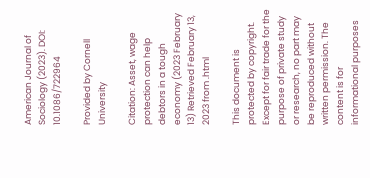American Journal of Sociology (2023). DOI: 10.1086/722964

Provided by Cornell University

Citation: Asset, wage protection can help debtors in a tough economy (2023 February 13) Retrieved February 13, 2023 from .html

This document is protected by copyright. Except for fair trade for the purpose of private study or research, no part may be reproduced without written permission. The content is for informational purposes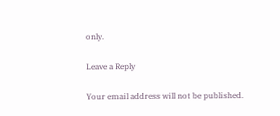only.

Leave a Reply

Your email address will not be published.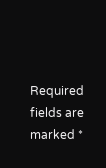Required fields are marked *